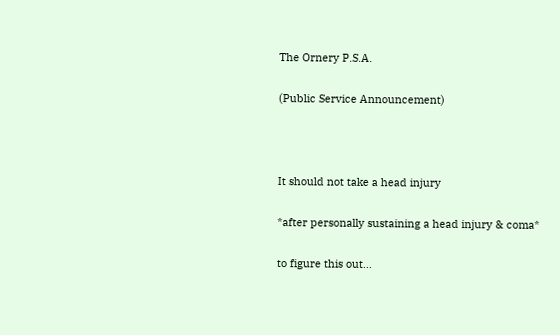The Ornery P.S.A.

(Public Service Announcement)



It should not take a head injury

*after personally sustaining a head injury & coma*

to figure this out...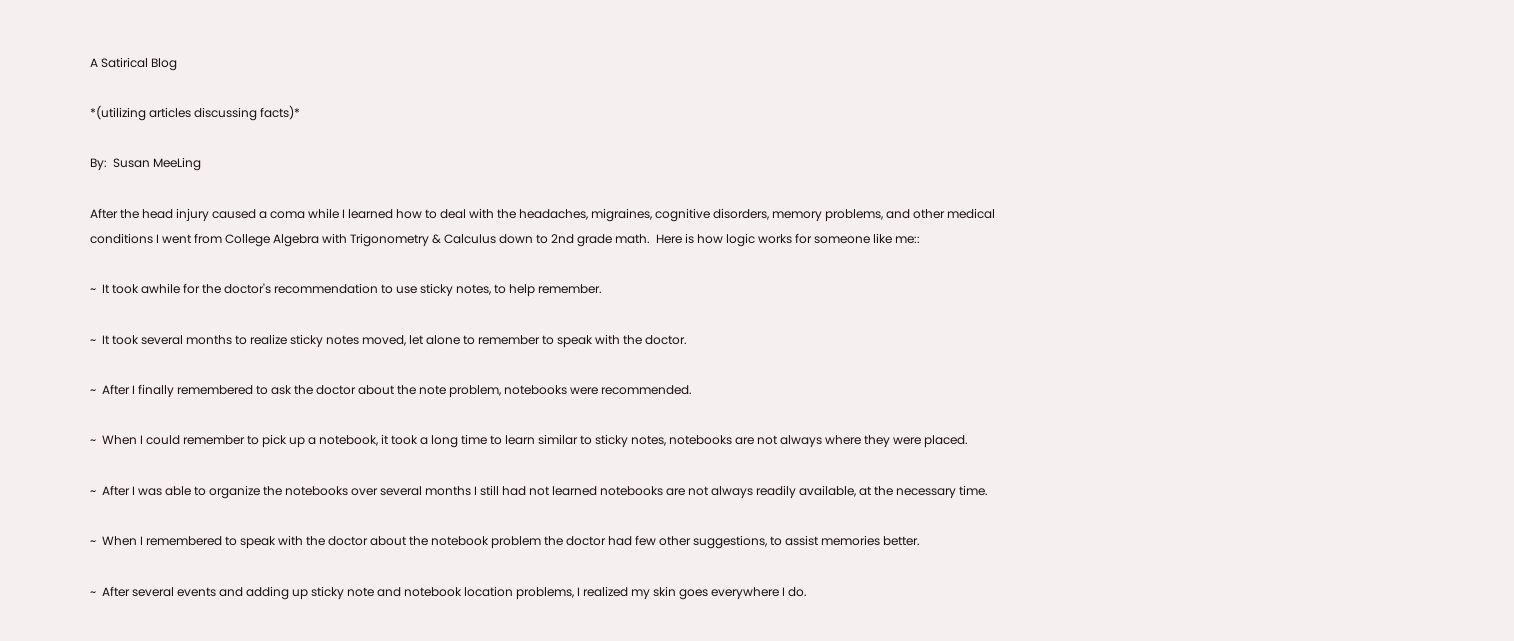A Satirical Blog

*(utilizing articles discussing facts)*

By:  Susan MeeLing

After the head injury caused a coma while I learned how to deal with the headaches, migraines, cognitive disorders, memory problems, and other medical conditions I went from College Algebra with Trigonometry & Calculus down to 2nd grade math.  Here is how logic works for someone like me::

~  It took awhile for the doctor's recommendation to use sticky notes, to help remember.

~  It took several months to realize sticky notes moved, let alone to remember to speak with the doctor.

~  After I finally remembered to ask the doctor about the note problem, notebooks were recommended.

~  When I could remember to pick up a notebook, it took a long time to learn similar to sticky notes, notebooks are not always where they were placed.

~  After I was able to organize the notebooks over several months I still had not learned notebooks are not always readily available, at the necessary time.

~  When I remembered to speak with the doctor about the notebook problem the doctor had few other suggestions, to assist memories better.

~  After several events and adding up sticky note and notebook location problems, I realized my skin goes everywhere I do.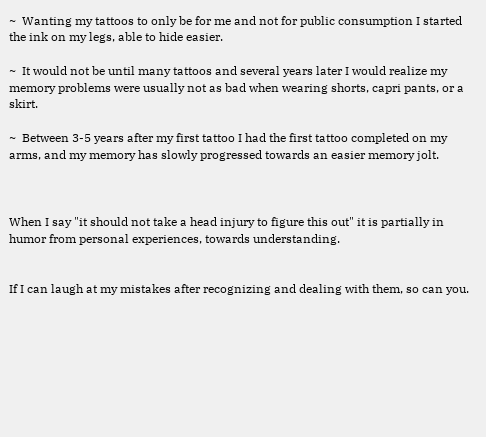~  Wanting my tattoos to only be for me and not for public consumption I started the ink on my legs, able to hide easier.

~  It would not be until many tattoos and several years later I would realize my memory problems were usually not as bad when wearing shorts, capri pants, or a skirt.

~  Between 3-5 years after my first tattoo I had the first tattoo completed on my arms, and my memory has slowly progressed towards an easier memory jolt.



When I say "it should not take a head injury to figure this out" it is partially in humor from personal experiences, towards understanding.


If I can laugh at my mistakes after recognizing and dealing with them, so can you.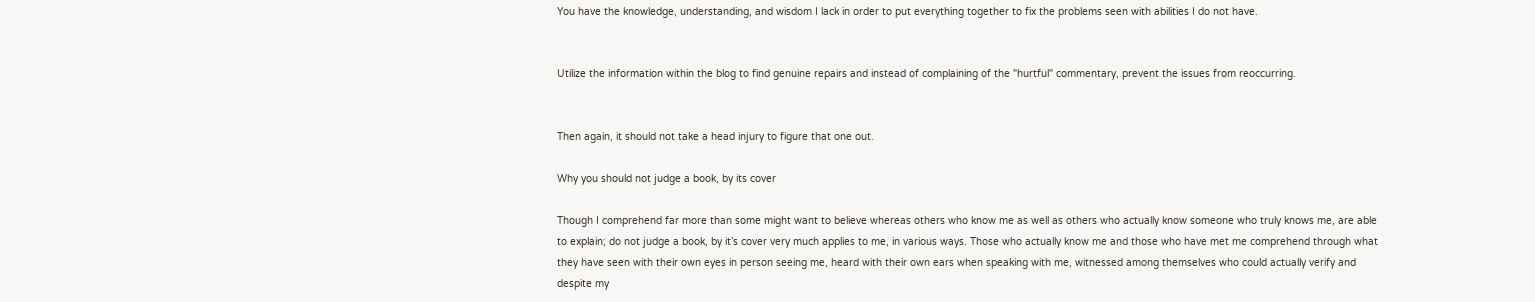You have the knowledge, understanding, and wisdom I lack in order to put everything together to fix the problems seen with abilities I do not have.


Utilize the information within the blog to find genuine repairs and instead of complaining of the "hurtful" commentary, prevent the issues from reoccurring.


Then again, it should not take a head injury to figure that one out.

Why you should not judge a book, by its cover

Though I comprehend far more than some might want to believe whereas others who know me as well as others who actually know someone who truly knows me, are able to explain; do not judge a book, by it’s cover very much applies to me, in various ways. Those who actually know me and those who have met me comprehend through what they have seen with their own eyes in person seeing me, heard with their own ears when speaking with me, witnessed among themselves who could actually verify and despite my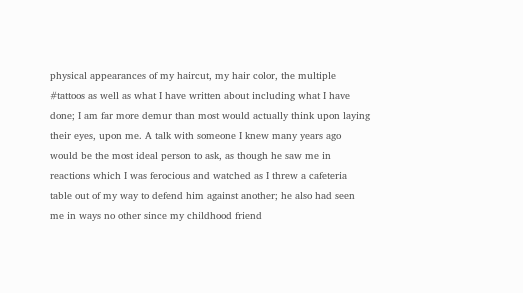physical appearances of my haircut, my hair color, the multiple #tattoos as well as what I have written about including what I have done; I am far more demur than most would actually think upon laying their eyes, upon me. A talk with someone I knew many years ago would be the most ideal person to ask, as though he saw me in reactions which I was ferocious and watched as I threw a cafeteria table out of my way to defend him against another; he also had seen me in ways no other since my childhood friend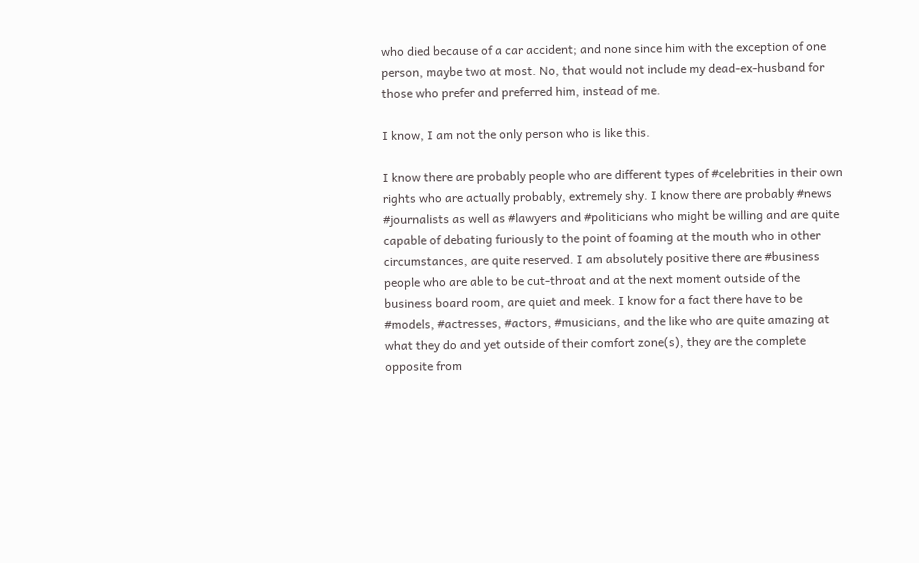who died because of a car accident; and none since him with the exception of one person, maybe two at most. No, that would not include my dead-ex-husband for those who prefer and preferred him, instead of me.

I know, I am not the only person who is like this.

I know there are probably people who are different types of #celebrities in their own rights who are actually probably, extremely shy. I know there are probably #news #journalists as well as #lawyers and #politicians who might be willing and are quite capable of debating furiously to the point of foaming at the mouth who in other circumstances, are quite reserved. I am absolutely positive there are #business people who are able to be cut-throat and at the next moment outside of the business board room, are quiet and meek. I know for a fact there have to be #models, #actresses, #actors, #musicians, and the like who are quite amazing at what they do and yet outside of their comfort zone(s), they are the complete opposite from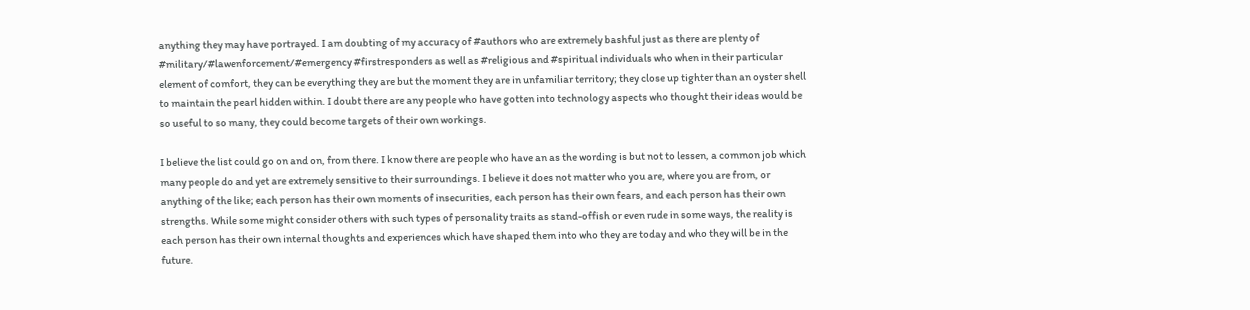anything they may have portrayed. I am doubting of my accuracy of #authors who are extremely bashful just as there are plenty of #military/#lawenforcement/#emergency #firstresponders as well as #religious and #spiritual individuals who when in their particular element of comfort, they can be everything they are but the moment they are in unfamiliar territory; they close up tighter than an oyster shell to maintain the pearl hidden within. I doubt there are any people who have gotten into technology aspects who thought their ideas would be so useful to so many, they could become targets of their own workings.

I believe the list could go on and on, from there. I know there are people who have an as the wording is but not to lessen, a common job which many people do and yet are extremely sensitive to their surroundings. I believe it does not matter who you are, where you are from, or anything of the like; each person has their own moments of insecurities, each person has their own fears, and each person has their own strengths. While some might consider others with such types of personality traits as stand-offish or even rude in some ways, the reality is each person has their own internal thoughts and experiences which have shaped them into who they are today and who they will be in the future.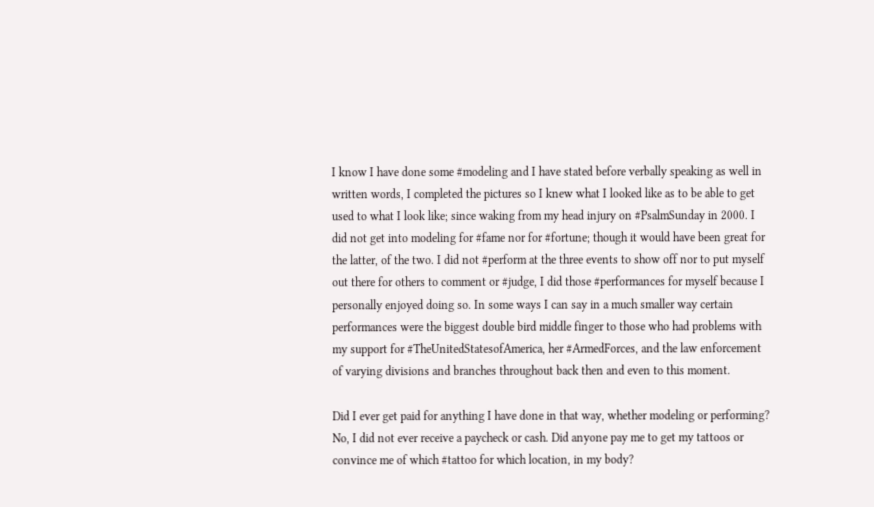I know I have done some #modeling and I have stated before verbally speaking as well in written words, I completed the pictures so I knew what I looked like as to be able to get used to what I look like; since waking from my head injury on #PsalmSunday in 2000. I did not get into modeling for #fame nor for #fortune; though it would have been great for the latter, of the two. I did not #perform at the three events to show off nor to put myself out there for others to comment or #judge, I did those #performances for myself because I personally enjoyed doing so. In some ways I can say in a much smaller way certain performances were the biggest double bird middle finger to those who had problems with my support for #TheUnitedStatesofAmerica, her #ArmedForces, and the law enforcement of varying divisions and branches throughout back then and even to this moment.

Did I ever get paid for anything I have done in that way, whether modeling or performing? No, I did not ever receive a paycheck or cash. Did anyone pay me to get my tattoos or convince me of which #tattoo for which location, in my body?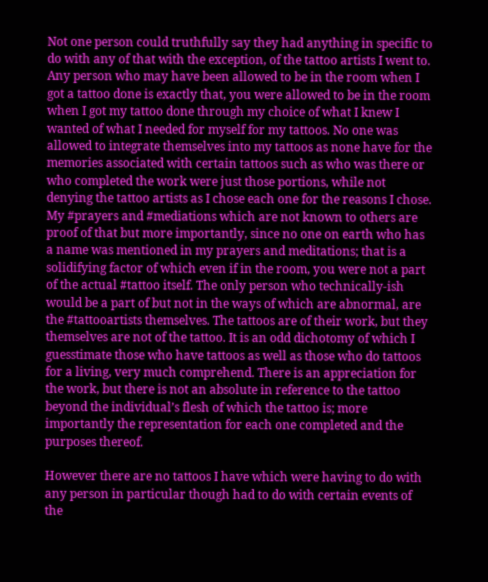Not one person could truthfully say they had anything in specific to do with any of that with the exception, of the tattoo artists I went to. Any person who may have been allowed to be in the room when I got a tattoo done is exactly that, you were allowed to be in the room when I got my tattoo done through my choice of what I knew I wanted of what I needed for myself for my tattoos. No one was allowed to integrate themselves into my tattoos as none have for the memories associated with certain tattoos such as who was there or who completed the work were just those portions, while not denying the tattoo artists as I chose each one for the reasons I chose. My #prayers and #mediations which are not known to others are proof of that but more importantly, since no one on earth who has a name was mentioned in my prayers and meditations; that is a solidifying factor of which even if in the room, you were not a part of the actual #tattoo itself. The only person who technically-ish would be a part of but not in the ways of which are abnormal, are the #tattooartists themselves. The tattoos are of their work, but they themselves are not of the tattoo. It is an odd dichotomy of which I guesstimate those who have tattoos as well as those who do tattoos for a living, very much comprehend. There is an appreciation for the work, but there is not an absolute in reference to the tattoo beyond the individual’s flesh of which the tattoo is; more importantly the representation for each one completed and the purposes thereof.

However there are no tattoos I have which were having to do with any person in particular though had to do with certain events of the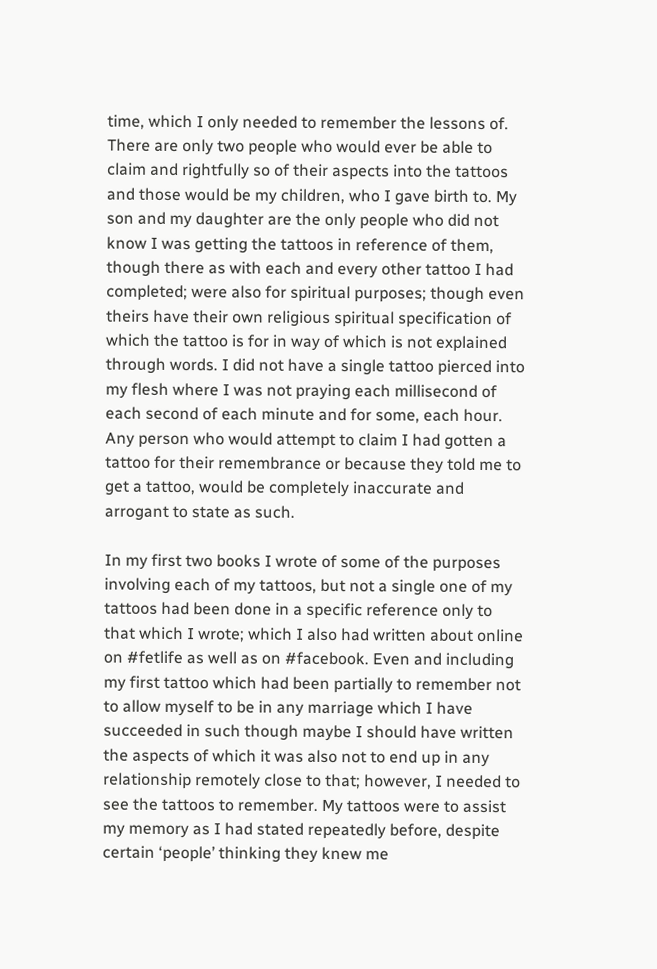time, which I only needed to remember the lessons of. There are only two people who would ever be able to claim and rightfully so of their aspects into the tattoos and those would be my children, who I gave birth to. My son and my daughter are the only people who did not know I was getting the tattoos in reference of them, though there as with each and every other tattoo I had completed; were also for spiritual purposes; though even theirs have their own religious spiritual specification of which the tattoo is for in way of which is not explained through words. I did not have a single tattoo pierced into my flesh where I was not praying each millisecond of each second of each minute and for some, each hour. Any person who would attempt to claim I had gotten a tattoo for their remembrance or because they told me to get a tattoo, would be completely inaccurate and arrogant to state as such.

In my first two books I wrote of some of the purposes involving each of my tattoos, but not a single one of my tattoos had been done in a specific reference only to that which I wrote; which I also had written about online on #fetlife as well as on #facebook. Even and including my first tattoo which had been partially to remember not to allow myself to be in any marriage which I have succeeded in such though maybe I should have written the aspects of which it was also not to end up in any relationship remotely close to that; however, I needed to see the tattoos to remember. My tattoos were to assist my memory as I had stated repeatedly before, despite certain ‘people’ thinking they knew me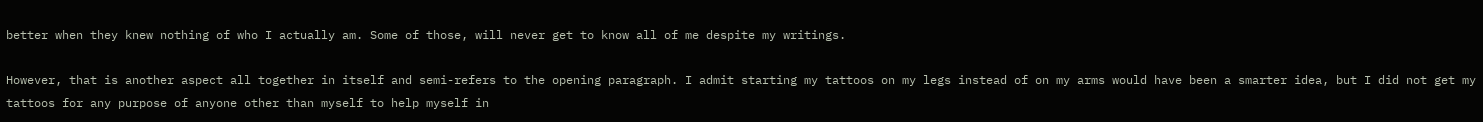better when they knew nothing of who I actually am. Some of those, will never get to know all of me despite my writings.

However, that is another aspect all together in itself and semi-refers to the opening paragraph. I admit starting my tattoos on my legs instead of on my arms would have been a smarter idea, but I did not get my tattoos for any purpose of anyone other than myself to help myself in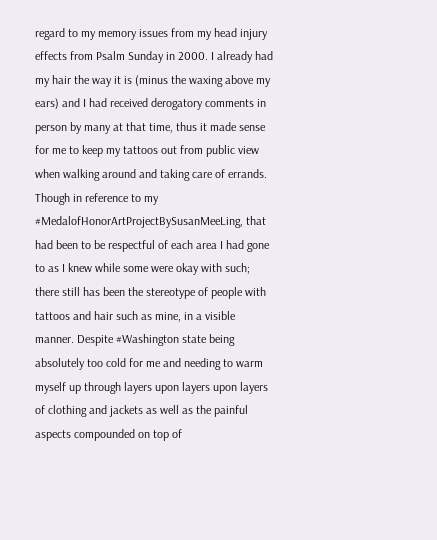regard to my memory issues from my head injury effects from Psalm Sunday in 2000. I already had my hair the way it is (minus the waxing above my ears) and I had received derogatory comments in person by many at that time, thus it made sense for me to keep my tattoos out from public view when walking around and taking care of errands. Though in reference to my #MedalofHonorArtProjectBySusanMeeLing, that had been to be respectful of each area I had gone to as I knew while some were okay with such; there still has been the stereotype of people with tattoos and hair such as mine, in a visible manner. Despite #Washington state being absolutely too cold for me and needing to warm myself up through layers upon layers upon layers of clothing and jackets as well as the painful aspects compounded on top of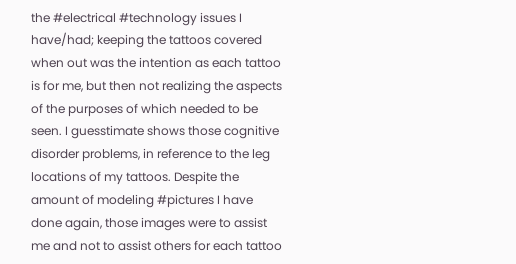the #electrical #technology issues I have/had; keeping the tattoos covered when out was the intention as each tattoo is for me, but then not realizing the aspects of the purposes of which needed to be seen. I guesstimate shows those cognitive disorder problems, in reference to the leg locations of my tattoos. Despite the amount of modeling #pictures I have done again, those images were to assist me and not to assist others for each tattoo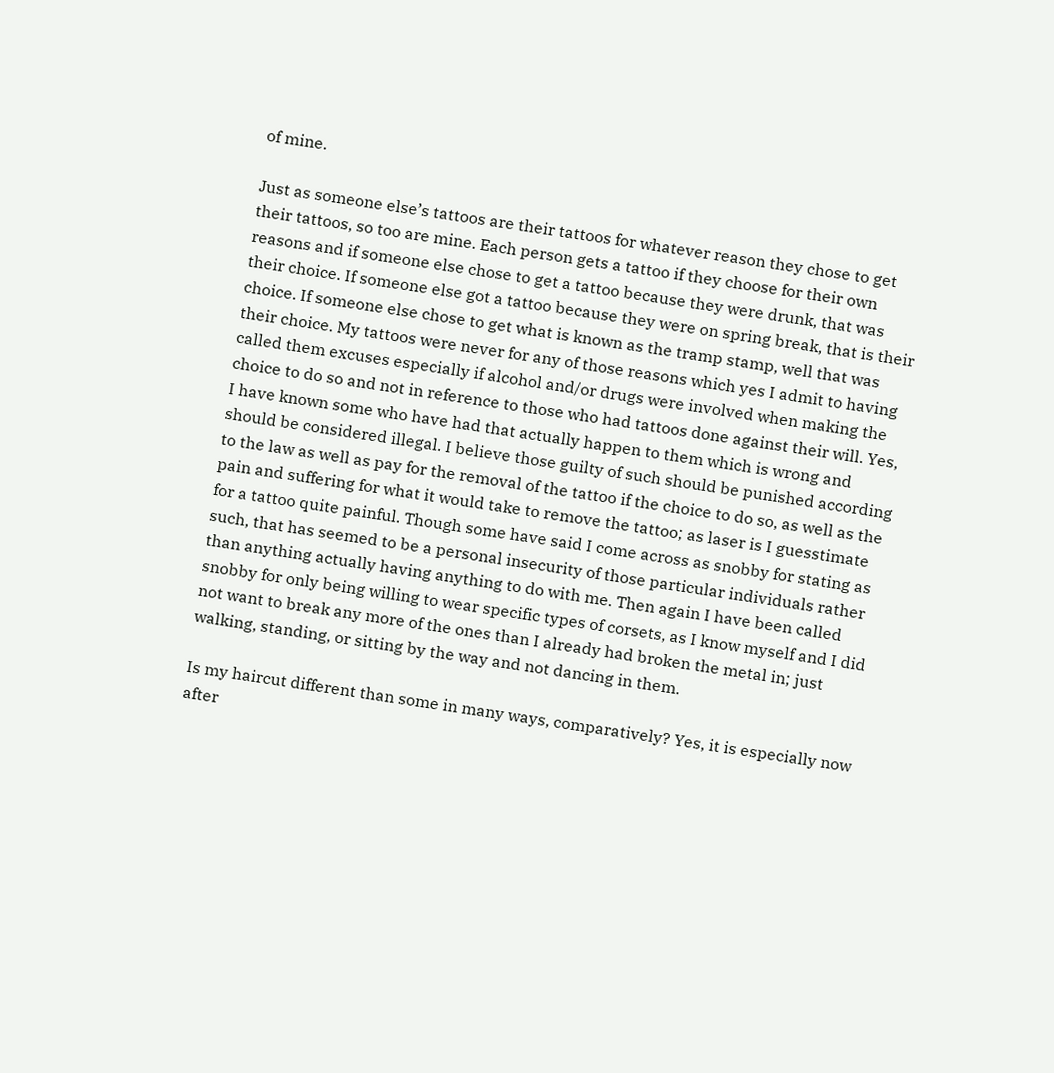of mine.

Just as someone else’s tattoos are their tattoos for whatever reason they chose to get their tattoos, so too are mine. Each person gets a tattoo if they choose for their own reasons and if someone else chose to get a tattoo because they were drunk, that was their choice. If someone else got a tattoo because they were on spring break, that is their choice. If someone else chose to get what is known as the tramp stamp, well that was their choice. My tattoos were never for any of those reasons which yes I admit to having called them excuses especially if alcohol and/or drugs were involved when making the choice to do so and not in reference to those who had tattoos done against their will. Yes, I have known some who have had that actually happen to them which is wrong and should be considered illegal. I believe those guilty of such should be punished according to the law as well as pay for the removal of the tattoo if the choice to do so, as well as the pain and suffering for what it would take to remove the tattoo; as laser is I guesstimate for a tattoo quite painful. Though some have said I come across as snobby for stating as such, that has seemed to be a personal insecurity of those particular individuals rather than anything actually having anything to do with me. Then again I have been called snobby for only being willing to wear specific types of corsets, as I know myself and I did not want to break any more of the ones than I already had broken the metal in; just walking, standing, or sitting by the way and not dancing in them.

Is my haircut different than some in many ways, comparatively? Yes, it is especially now after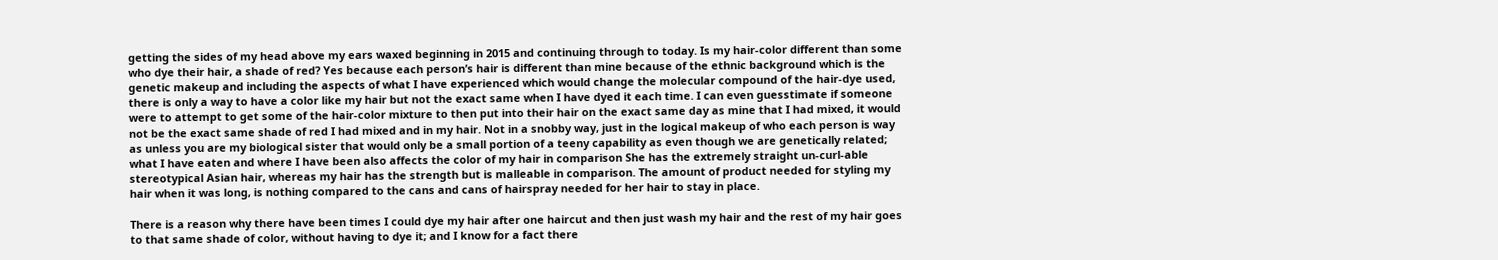getting the sides of my head above my ears waxed beginning in 2015 and continuing through to today. Is my hair-color different than some who dye their hair, a shade of red? Yes because each person’s hair is different than mine because of the ethnic background which is the genetic makeup and including the aspects of what I have experienced which would change the molecular compound of the hair-dye used, there is only a way to have a color like my hair but not the exact same when I have dyed it each time. I can even guesstimate if someone were to attempt to get some of the hair-color mixture to then put into their hair on the exact same day as mine that I had mixed, it would not be the exact same shade of red I had mixed and in my hair. Not in a snobby way, just in the logical makeup of who each person is way as unless you are my biological sister that would only be a small portion of a teeny capability as even though we are genetically related; what I have eaten and where I have been also affects the color of my hair in comparison She has the extremely straight un-curl-able stereotypical Asian hair, whereas my hair has the strength but is malleable in comparison. The amount of product needed for styling my hair when it was long, is nothing compared to the cans and cans of hairspray needed for her hair to stay in place.

There is a reason why there have been times I could dye my hair after one haircut and then just wash my hair and the rest of my hair goes to that same shade of color, without having to dye it; and I know for a fact there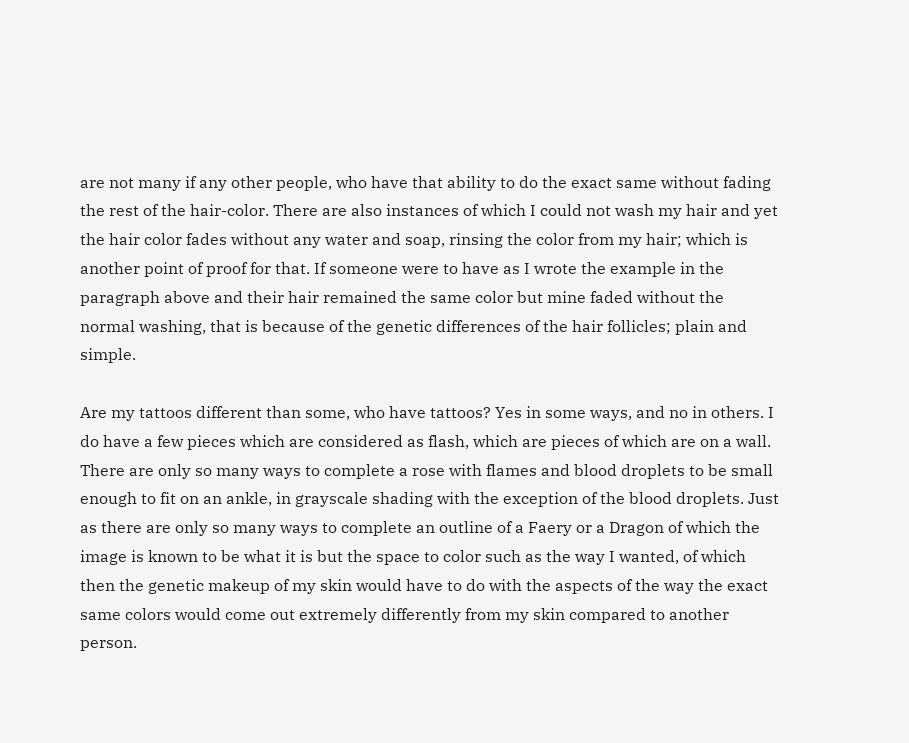are not many if any other people, who have that ability to do the exact same without fading the rest of the hair-color. There are also instances of which I could not wash my hair and yet the hair color fades without any water and soap, rinsing the color from my hair; which is another point of proof for that. If someone were to have as I wrote the example in the paragraph above and their hair remained the same color but mine faded without the normal washing, that is because of the genetic differences of the hair follicles; plain and simple.

Are my tattoos different than some, who have tattoos? Yes in some ways, and no in others. I do have a few pieces which are considered as flash, which are pieces of which are on a wall. There are only so many ways to complete a rose with flames and blood droplets to be small enough to fit on an ankle, in grayscale shading with the exception of the blood droplets. Just as there are only so many ways to complete an outline of a Faery or a Dragon of which the image is known to be what it is but the space to color such as the way I wanted, of which then the genetic makeup of my skin would have to do with the aspects of the way the exact same colors would come out extremely differently from my skin compared to another person.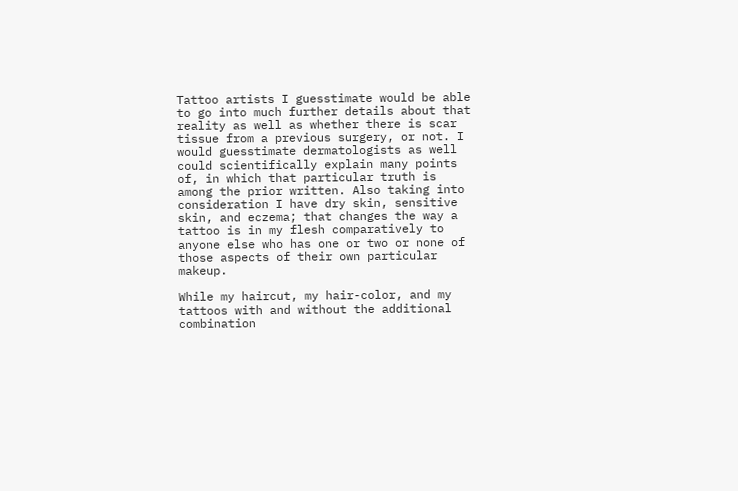Tattoo artists I guesstimate would be able to go into much further details about that reality as well as whether there is scar tissue from a previous surgery, or not. I would guesstimate dermatologists as well could scientifically explain many points of, in which that particular truth is among the prior written. Also taking into consideration I have dry skin, sensitive skin, and eczema; that changes the way a tattoo is in my flesh comparatively to anyone else who has one or two or none of those aspects of their own particular makeup.

While my haircut, my hair-color, and my tattoos with and without the additional combination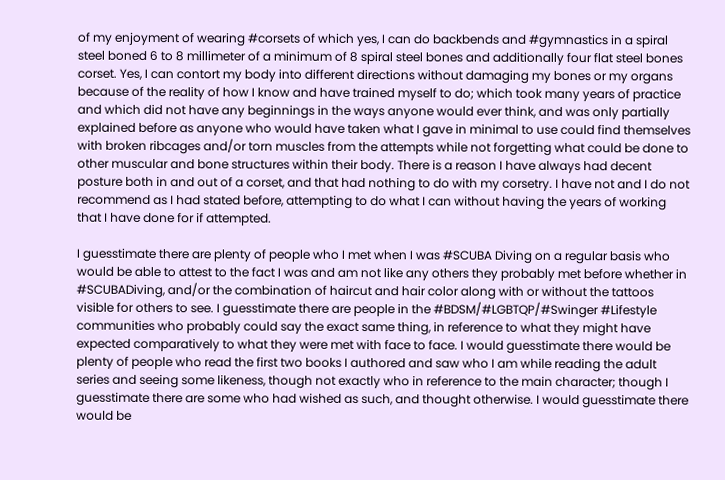of my enjoyment of wearing #corsets of which yes, I can do backbends and #gymnastics in a spiral steel boned 6 to 8 millimeter of a minimum of 8 spiral steel bones and additionally four flat steel bones corset. Yes, I can contort my body into different directions without damaging my bones or my organs because of the reality of how I know and have trained myself to do; which took many years of practice and which did not have any beginnings in the ways anyone would ever think, and was only partially explained before as anyone who would have taken what I gave in minimal to use could find themselves with broken ribcages and/or torn muscles from the attempts while not forgetting what could be done to other muscular and bone structures within their body. There is a reason I have always had decent posture both in and out of a corset, and that had nothing to do with my corsetry. I have not and I do not recommend as I had stated before, attempting to do what I can without having the years of working that I have done for if attempted.

I guesstimate there are plenty of people who I met when I was #SCUBA Diving on a regular basis who would be able to attest to the fact I was and am not like any others they probably met before whether in #SCUBADiving, and/or the combination of haircut and hair color along with or without the tattoos visible for others to see. I guesstimate there are people in the #BDSM/#LGBTQP/#Swinger #Lifestyle communities who probably could say the exact same thing, in reference to what they might have expected comparatively to what they were met with face to face. I would guesstimate there would be plenty of people who read the first two books I authored and saw who I am while reading the adult series and seeing some likeness, though not exactly who in reference to the main character; though I guesstimate there are some who had wished as such, and thought otherwise. I would guesstimate there would be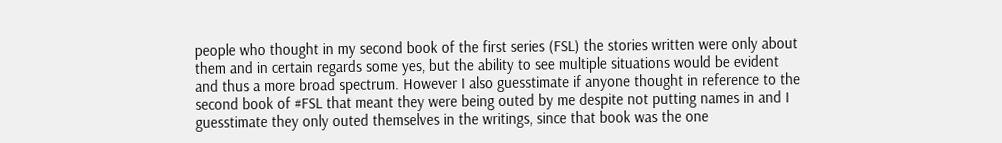people who thought in my second book of the first series (FSL) the stories written were only about them and in certain regards some yes, but the ability to see multiple situations would be evident and thus a more broad spectrum. However I also guesstimate if anyone thought in reference to the second book of #FSL that meant they were being outed by me despite not putting names in and I guesstimate they only outed themselves in the writings, since that book was the one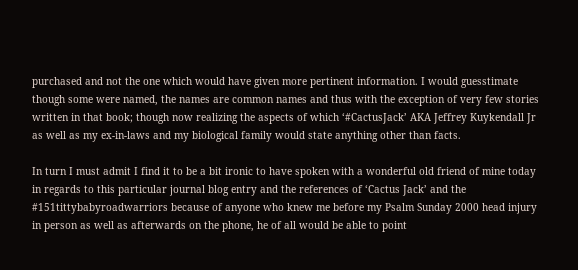purchased and not the one which would have given more pertinent information. I would guesstimate though some were named, the names are common names and thus with the exception of very few stories written in that book; though now realizing the aspects of which ‘#CactusJack’ AKA Jeffrey Kuykendall Jr as well as my ex-in-laws and my biological family would state anything other than facts.

In turn I must admit I find it to be a bit ironic to have spoken with a wonderful old friend of mine today in regards to this particular journal blog entry and the references of ‘Cactus Jack’ and the #151tittybabyroadwarriors because of anyone who knew me before my Psalm Sunday 2000 head injury in person as well as afterwards on the phone, he of all would be able to point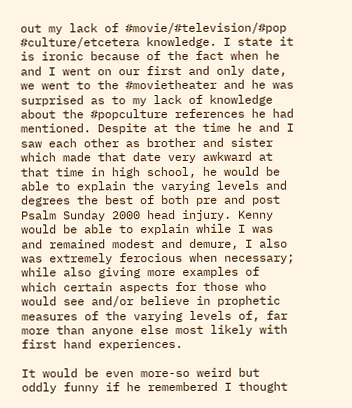out my lack of #movie/#television/#pop #culture/etcetera knowledge. I state it is ironic because of the fact when he and I went on our first and only date, we went to the #movietheater and he was surprised as to my lack of knowledge about the #popculture references he had mentioned. Despite at the time he and I saw each other as brother and sister which made that date very awkward at that time in high school, he would be able to explain the varying levels and degrees the best of both pre and post Psalm Sunday 2000 head injury. Kenny would be able to explain while I was and remained modest and demure, I also was extremely ferocious when necessary; while also giving more examples of which certain aspects for those who would see and/or believe in prophetic measures of the varying levels of, far more than anyone else most likely with first hand experiences.

It would be even more-so weird but oddly funny if he remembered I thought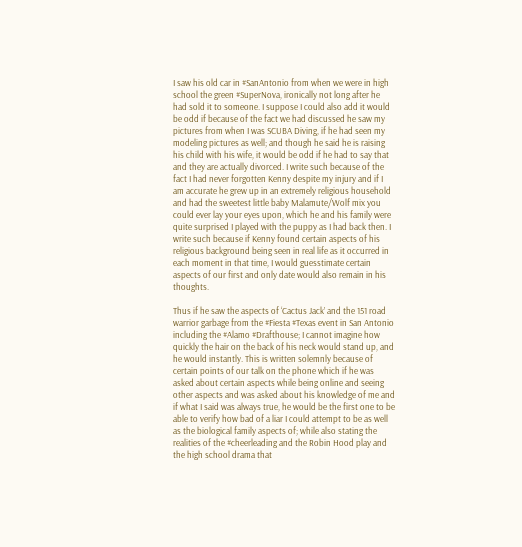I saw his old car in #SanAntonio from when we were in high school the green #SuperNova, ironically not long after he had sold it to someone. I suppose I could also add it would be odd if because of the fact we had discussed he saw my pictures from when I was SCUBA Diving, if he had seen my modeling pictures as well; and though he said he is raising his child with his wife, it would be odd if he had to say that and they are actually divorced. I write such because of the fact I had never forgotten Kenny despite my injury and if I am accurate he grew up in an extremely religious household and had the sweetest little baby Malamute/Wolf mix you could ever lay your eyes upon, which he and his family were quite surprised I played with the puppy as I had back then. I write such because if Kenny found certain aspects of his religious background being seen in real life as it occurred in each moment in that time, I would guesstimate certain aspects of our first and only date would also remain in his thoughts.

Thus if he saw the aspects of ‘Cactus Jack’ and the 151 road warrior garbage from the #Fiesta #Texas event in San Antonio including the #Alamo #Drafthouse; I cannot imagine how quickly the hair on the back of his neck would stand up, and he would instantly. This is written solemnly because of certain points of our talk on the phone which if he was asked about certain aspects while being online and seeing other aspects and was asked about his knowledge of me and if what I said was always true, he would be the first one to be able to verify how bad of a liar I could attempt to be as well as the biological family aspects of; while also stating the realities of the #cheerleading and the Robin Hood play and the high school drama that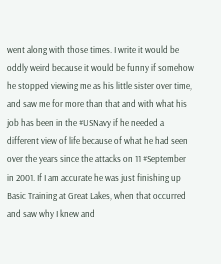went along with those times. I write it would be oddly weird because it would be funny if somehow he stopped viewing me as his little sister over time, and saw me for more than that and with what his job has been in the #USNavy if he needed a different view of life because of what he had seen over the years since the attacks on 11 #September in 2001. If I am accurate he was just finishing up Basic Training at Great Lakes, when that occurred and saw why I knew and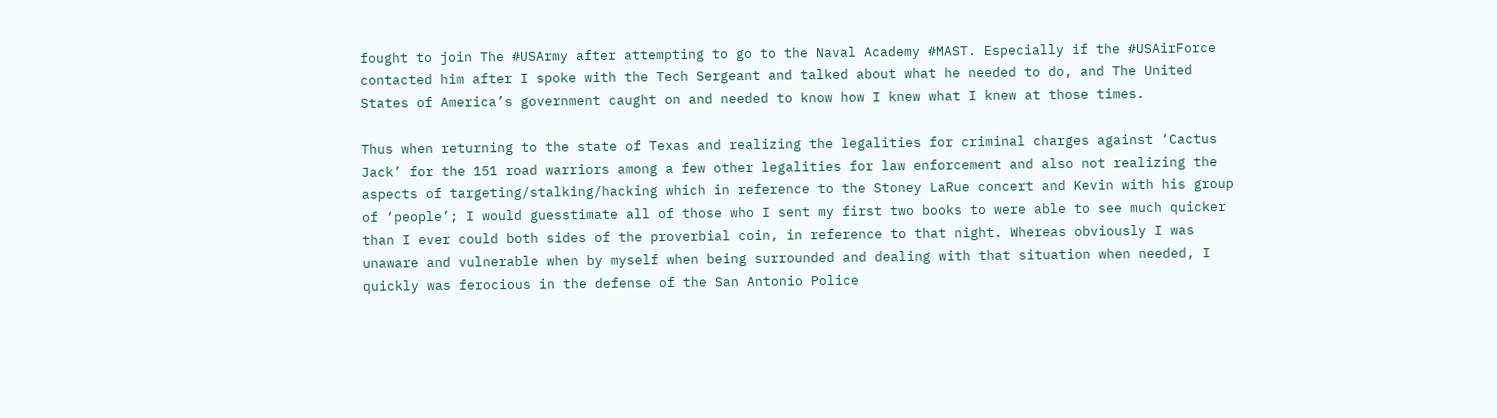fought to join The #USArmy after attempting to go to the Naval Academy #MAST. Especially if the #USAirForce contacted him after I spoke with the Tech Sergeant and talked about what he needed to do, and The United States of America’s government caught on and needed to know how I knew what I knew at those times.

Thus when returning to the state of Texas and realizing the legalities for criminal charges against ‘Cactus Jack’ for the 151 road warriors among a few other legalities for law enforcement and also not realizing the aspects of targeting/stalking/hacking which in reference to the Stoney LaRue concert and Kevin with his group of ‘people’; I would guesstimate all of those who I sent my first two books to were able to see much quicker than I ever could both sides of the proverbial coin, in reference to that night. Whereas obviously I was unaware and vulnerable when by myself when being surrounded and dealing with that situation when needed, I quickly was ferocious in the defense of the San Antonio Police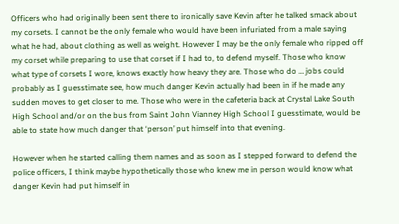Officers who had originally been sent there to ironically save Kevin after he talked smack about my corsets. I cannot be the only female who would have been infuriated from a male saying what he had, about clothing as well as weight. However I may be the only female who ripped off my corset while preparing to use that corset if I had to, to defend myself. Those who know what type of corsets I wore, knows exactly how heavy they are. Those who do … jobs could probably as I guesstimate see, how much danger Kevin actually had been in if he made any sudden moves to get closer to me. Those who were in the cafeteria back at Crystal Lake South High School and/or on the bus from Saint John Vianney High School I guesstimate, would be able to state how much danger that ‘person’ put himself into that evening.

However when he started calling them names and as soon as I stepped forward to defend the police officers, I think maybe hypothetically those who knew me in person would know what danger Kevin had put himself in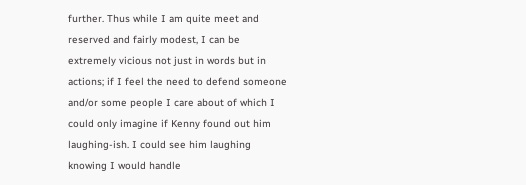further. Thus while I am quite meet and reserved and fairly modest, I can be extremely vicious not just in words but in actions; if I feel the need to defend someone and/or some people I care about of which I could only imagine if Kenny found out him laughing-ish. I could see him laughing knowing I would handle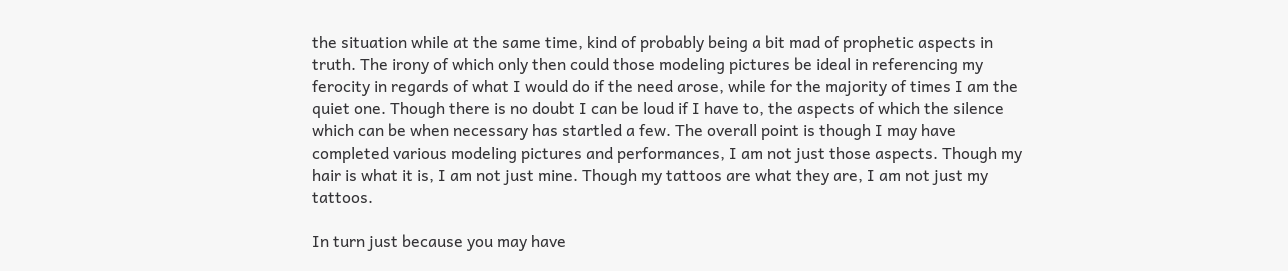the situation while at the same time, kind of probably being a bit mad of prophetic aspects in truth. The irony of which only then could those modeling pictures be ideal in referencing my ferocity in regards of what I would do if the need arose, while for the majority of times I am the quiet one. Though there is no doubt I can be loud if I have to, the aspects of which the silence which can be when necessary has startled a few. The overall point is though I may have completed various modeling pictures and performances, I am not just those aspects. Though my hair is what it is, I am not just mine. Though my tattoos are what they are, I am not just my tattoos.

In turn just because you may have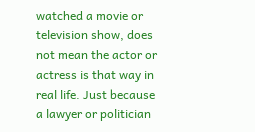watched a movie or television show, does not mean the actor or actress is that way in real life. Just because a lawyer or politician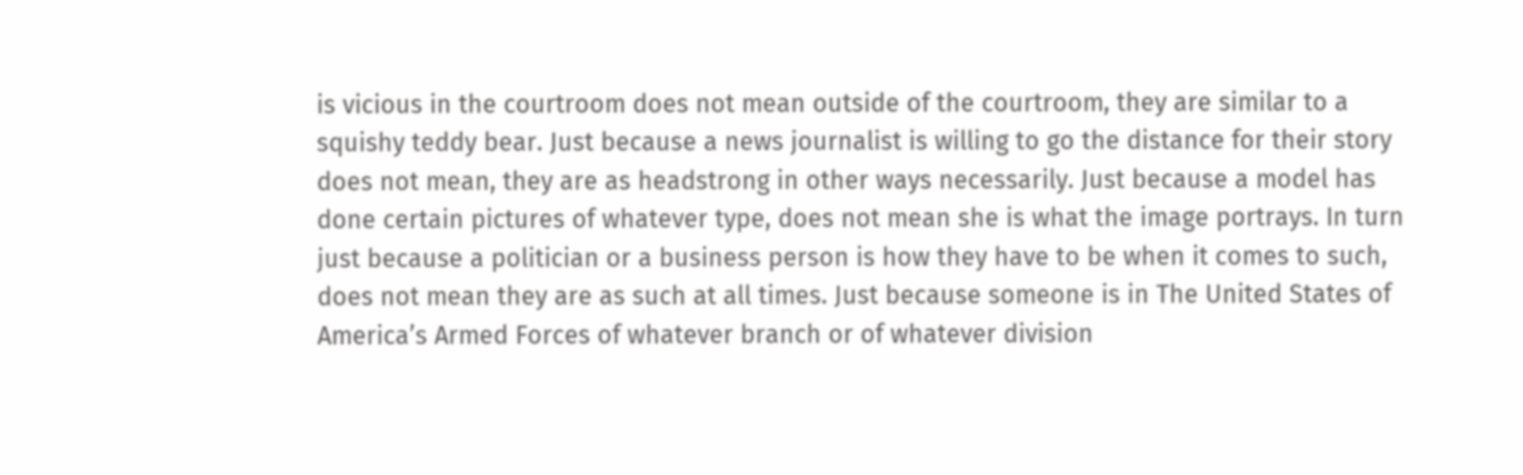is vicious in the courtroom does not mean outside of the courtroom, they are similar to a squishy teddy bear. Just because a news journalist is willing to go the distance for their story does not mean, they are as headstrong in other ways necessarily. Just because a model has done certain pictures of whatever type, does not mean she is what the image portrays. In turn just because a politician or a business person is how they have to be when it comes to such, does not mean they are as such at all times. Just because someone is in The United States of America’s Armed Forces of whatever branch or of whatever division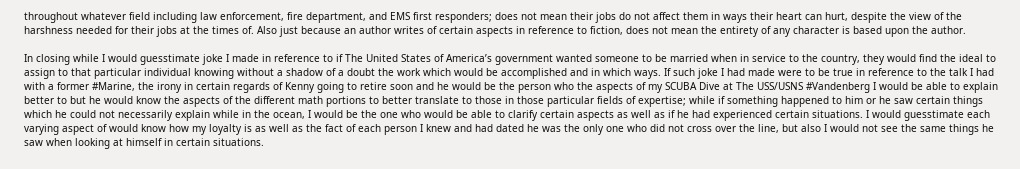throughout whatever field including law enforcement, fire department, and EMS first responders; does not mean their jobs do not affect them in ways their heart can hurt, despite the view of the harshness needed for their jobs at the times of. Also just because an author writes of certain aspects in reference to fiction, does not mean the entirety of any character is based upon the author.

In closing while I would guesstimate joke I made in reference to if The United States of America’s government wanted someone to be married when in service to the country, they would find the ideal to assign to that particular individual knowing without a shadow of a doubt the work which would be accomplished and in which ways. If such joke I had made were to be true in reference to the talk I had with a former #Marine, the irony in certain regards of Kenny going to retire soon and he would be the person who the aspects of my SCUBA Dive at The USS/USNS #Vandenberg I would be able to explain better to but he would know the aspects of the different math portions to better translate to those in those particular fields of expertise; while if something happened to him or he saw certain things which he could not necessarily explain while in the ocean, I would be the one who would be able to clarify certain aspects as well as if he had experienced certain situations. I would guesstimate each varying aspect of would know how my loyalty is as well as the fact of each person I knew and had dated he was the only one who did not cross over the line, but also I would not see the same things he saw when looking at himself in certain situations.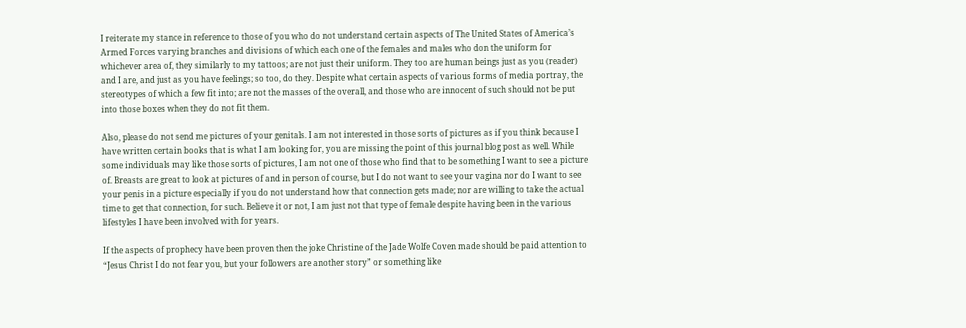I reiterate my stance in reference to those of you who do not understand certain aspects of The United States of America’s Armed Forces varying branches and divisions of which each one of the females and males who don the uniform for whichever area of, they similarly to my tattoos; are not just their uniform. They too are human beings just as you (reader) and I are, and just as you have feelings; so too, do they. Despite what certain aspects of various forms of media portray, the stereotypes of which a few fit into; are not the masses of the overall, and those who are innocent of such should not be put into those boxes when they do not fit them.

Also, please do not send me pictures of your genitals. I am not interested in those sorts of pictures as if you think because I have written certain books that is what I am looking for, you are missing the point of this journal blog post as well. While some individuals may like those sorts of pictures, I am not one of those who find that to be something I want to see a picture of. Breasts are great to look at pictures of and in person of course, but I do not want to see your vagina nor do I want to see your penis in a picture especially if you do not understand how that connection gets made; nor are willing to take the actual time to get that connection, for such. Believe it or not, I am just not that type of female despite having been in the various lifestyles I have been involved with for years.

If the aspects of prophecy have been proven then the joke Christine of the Jade Wolfe Coven made should be paid attention to “Jesus Christ I do not fear you, but your followers are another story” or something like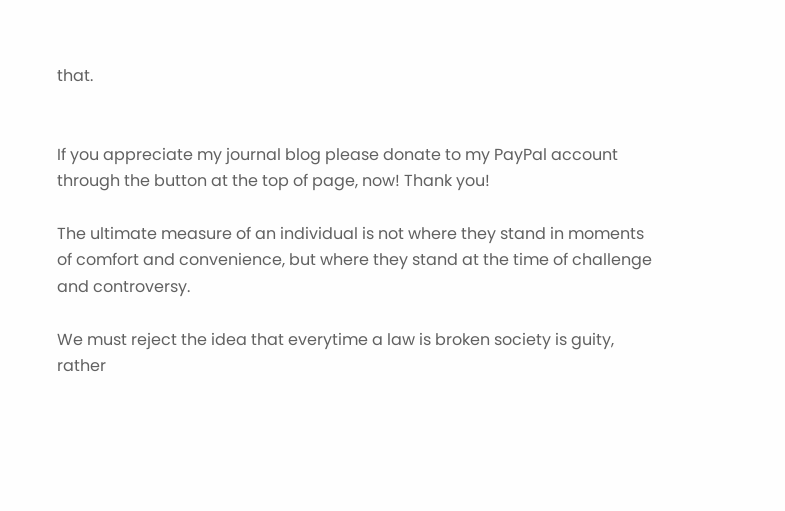that.


If you appreciate my journal blog please donate to my PayPal account through the button at the top of page, now! Thank you!

The ultimate measure of an individual is not where they stand in moments of comfort and convenience, but where they stand at the time of challenge and controversy.

We must reject the idea that everytime a law is broken society is guity, rather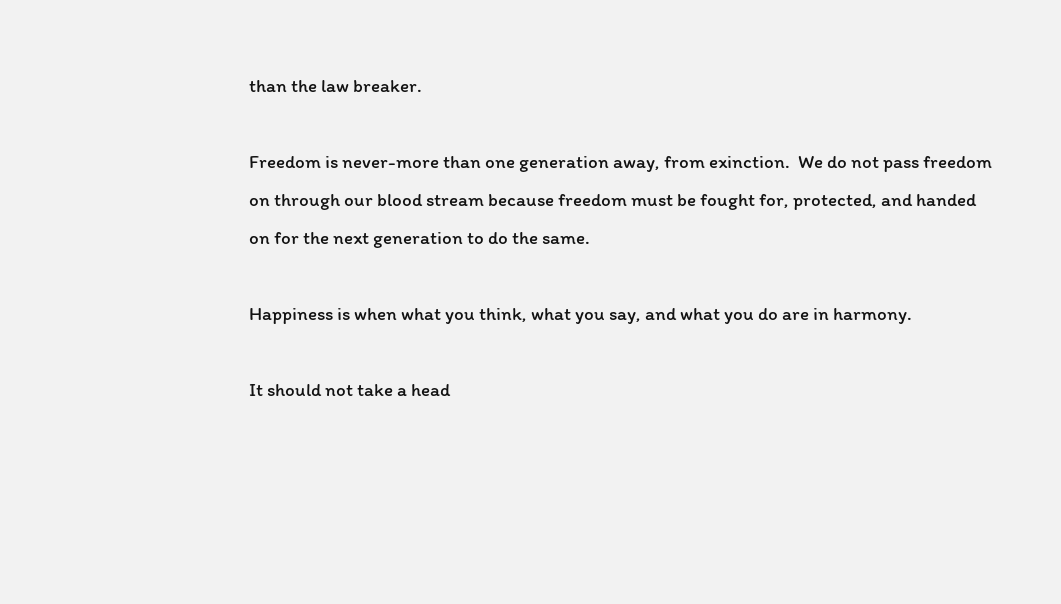than the law breaker.

Freedom is never-more than one generation away, from exinction.  We do not pass freedom on through our blood stream because freedom must be fought for, protected, and handed on for the next generation to do the same.

Happiness is when what you think, what you say, and what you do are in harmony.

It should not take a head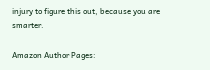injury to figure this out, because you are smarter.

Amazon Author Pages: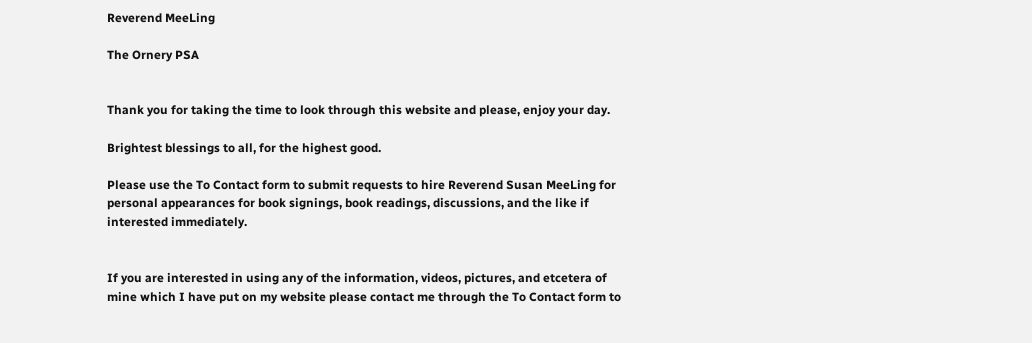Reverend MeeLing

The Ornery PSA


Thank you for taking the time to look through this website and please, enjoy your day.

Brightest blessings to all, for the highest good.

Please use the To Contact form to submit requests to hire Reverend Susan MeeLing for personal appearances for book signings, book readings, discussions, and the like if interested immediately.


If you are interested in using any of the information, videos, pictures, and etcetera of mine which I have put on my website please contact me through the To Contact form to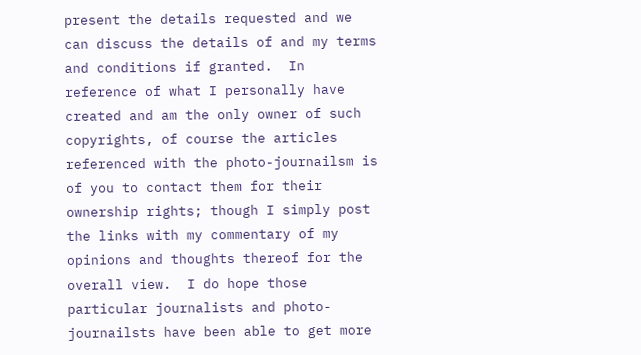present the details requested and we can discuss the details of and my terms and conditions if granted.  In reference of what I personally have created and am the only owner of such copyrights, of course the articles referenced with the photo-journailsm is of you to contact them for their ownership rights; though I simply post the links with my commentary of my opinions and thoughts thereof for the overall view.  I do hope those particular journalists and photo-journailsts have been able to get more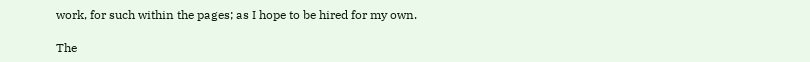work, for such within the pages; as I hope to be hired for my own.

The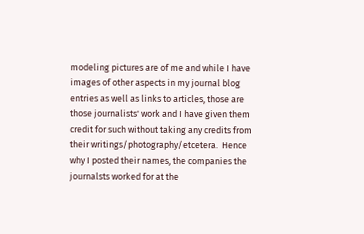modeling pictures are of me and while I have images of other aspects in my journal blog entries as well as links to articles, those are those journalists' work and I have given them credit for such without taking any credits from their writings/photography/etcetera.  Hence why I posted their names, the companies the journalsts worked for at the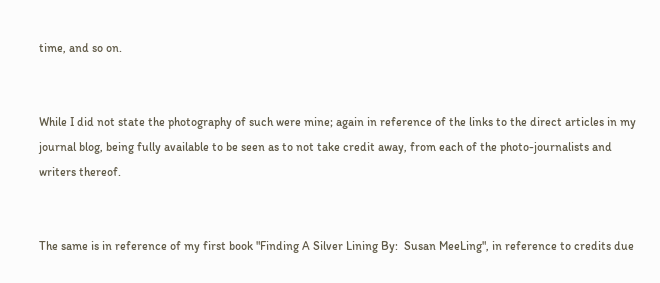time, and so on.


While I did not state the photography of such were mine; again in reference of the links to the direct articles in my journal blog, being fully available to be seen as to not take credit away, from each of the photo-journalists and writers thereof.


The same is in reference of my first book "Finding A Silver Lining By:  Susan MeeLing", in reference to credits due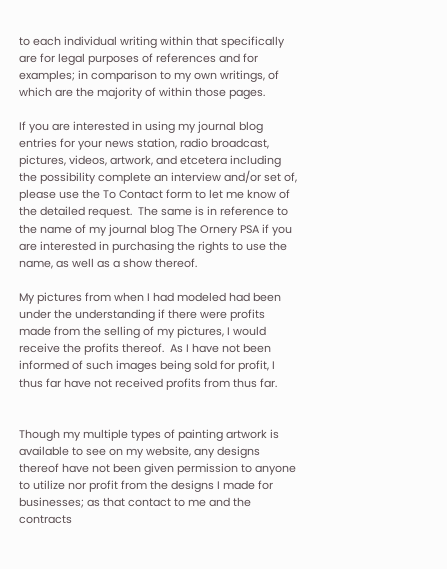to each individual writing within that specifically are for legal purposes of references and for examples; in comparison to my own writings, of which are the majority of within those pages.

If you are interested in using my journal blog entries for your news station, radio broadcast, pictures, videos, artwork, and etcetera including the possibility complete an interview and/or set of, please use the To Contact form to let me know of the detailed request.  The same is in reference to the name of my journal blog The Ornery PSA if you are interested in purchasing the rights to use the name, as well as a show thereof.

My pictures from when I had modeled had been under the understanding if there were profits made from the selling of my pictures, I would receive the profits thereof.  As I have not been informed of such images being sold for profit, I thus far have not received profits from thus far.


Though my multiple types of painting artwork is available to see on my website, any designs thereof have not been given permission to anyone to utilize nor profit from the designs I made for businesses; as that contact to me and the contracts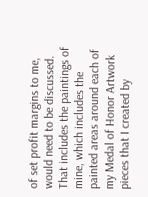of set profit margins to me, would need to be discussed.  That includes the paintings of mine, which includes the painted areas around each of my Medal of Honor Artwork pieces that I created by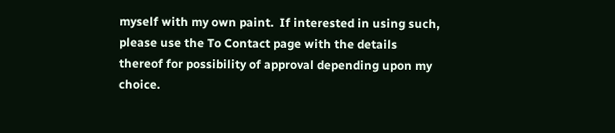myself with my own paint.  If interested in using such, please use the To Contact page with the details thereof for possibility of approval depending upon my choice.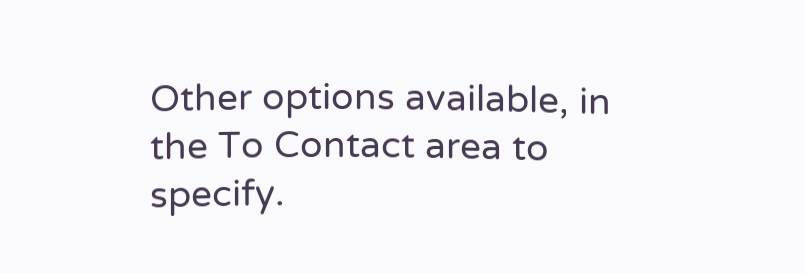Other options available, in the To Contact area to specify.